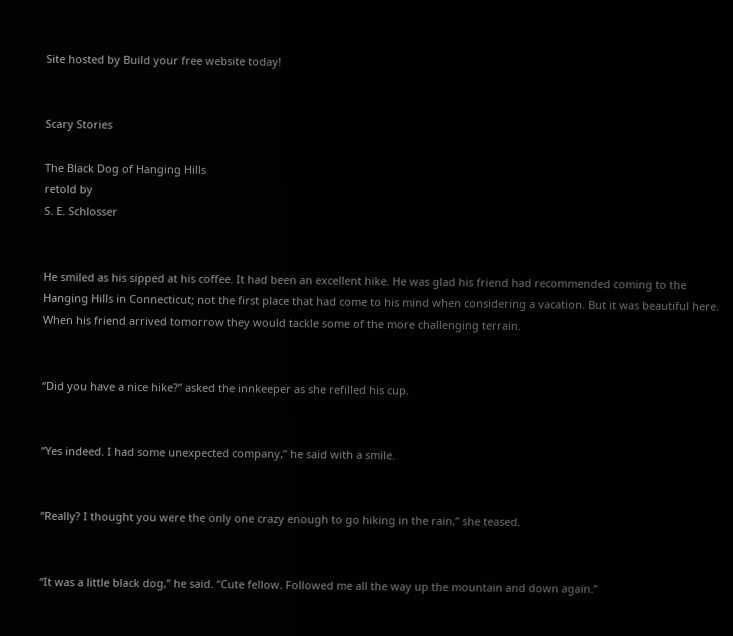Site hosted by Build your free website today!


Scary Stories

The Black Dog of Hanging Hills
retold by
S. E. Schlosser


He smiled as his sipped at his coffee. It had been an excellent hike. He was glad his friend had recommended coming to the Hanging Hills in Connecticut; not the first place that had come to his mind when considering a vacation. But it was beautiful here. When his friend arrived tomorrow they would tackle some of the more challenging terrain.


“Did you have a nice hike?” asked the innkeeper as she refilled his cup.


“Yes indeed. I had some unexpected company,” he said with a smile.


“Really? I thought you were the only one crazy enough to go hiking in the rain,” she teased.


“It was a little black dog,” he said. “Cute fellow. Followed me all the way up the mountain and down again.”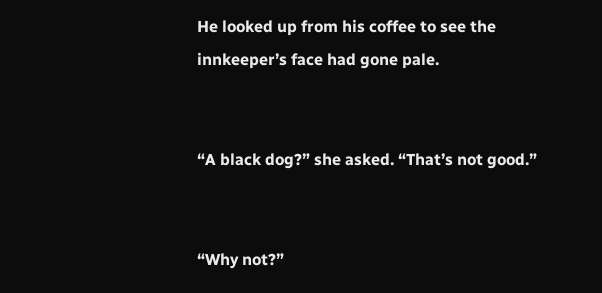He looked up from his coffee to see the innkeeper’s face had gone pale.


“A black dog?” she asked. “That’s not good.”


“Why not?”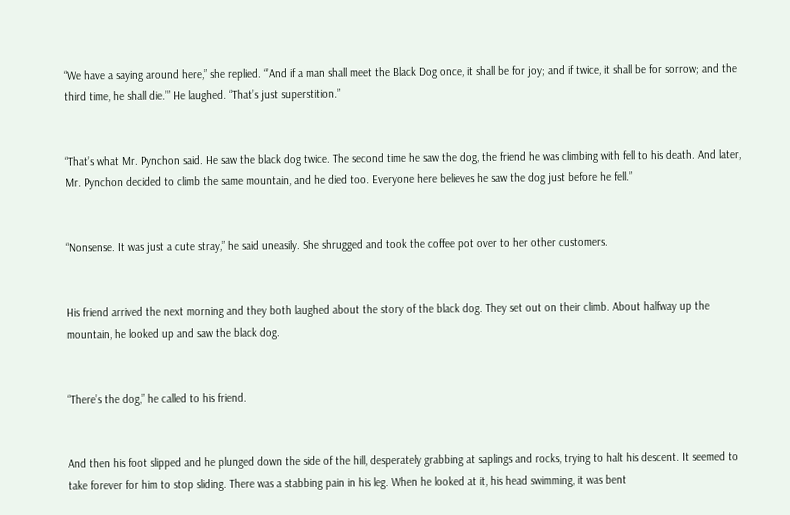“We have a saying around here,” she replied. “’And if a man shall meet the Black Dog once, it shall be for joy; and if twice, it shall be for sorrow; and the third time, he shall die.’” He laughed. “That’s just superstition.”


“That’s what Mr. Pynchon said. He saw the black dog twice. The second time he saw the dog, the friend he was climbing with fell to his death. And later, Mr. Pynchon decided to climb the same mountain, and he died too. Everyone here believes he saw the dog just before he fell.”


“Nonsense. It was just a cute stray,” he said uneasily. She shrugged and took the coffee pot over to her other customers.


His friend arrived the next morning and they both laughed about the story of the black dog. They set out on their climb. About halfway up the mountain, he looked up and saw the black dog.


“There’s the dog,” he called to his friend.


And then his foot slipped and he plunged down the side of the hill, desperately grabbing at saplings and rocks, trying to halt his descent. It seemed to take forever for him to stop sliding. There was a stabbing pain in his leg. When he looked at it, his head swimming, it was bent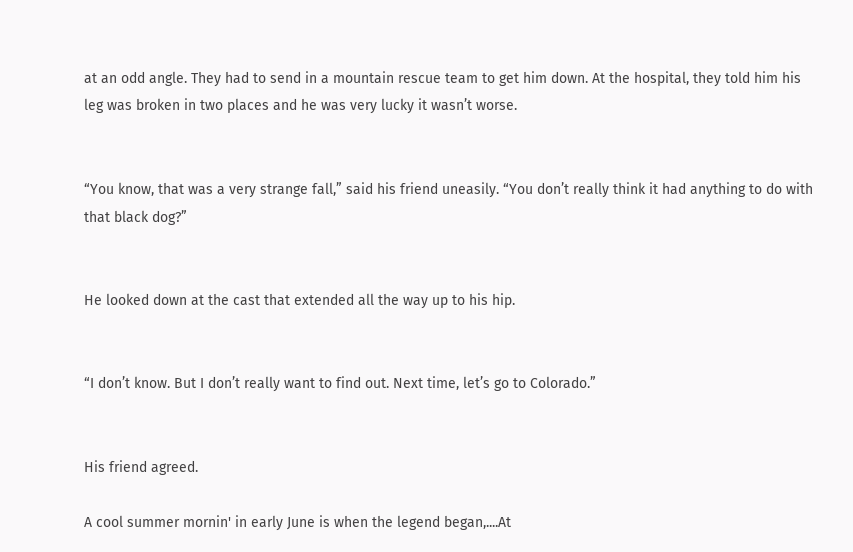at an odd angle. They had to send in a mountain rescue team to get him down. At the hospital, they told him his leg was broken in two places and he was very lucky it wasn’t worse.


“You know, that was a very strange fall,” said his friend uneasily. “You don’t really think it had anything to do with that black dog?”


He looked down at the cast that extended all the way up to his hip.


“I don’t know. But I don’t really want to find out. Next time, let’s go to Colorado.”


His friend agreed.

A cool summer mornin' in early June is when the legend began,....At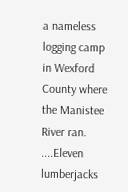a nameless logging camp in Wexford County where the Manistee River ran. ....Eleven lumberjacks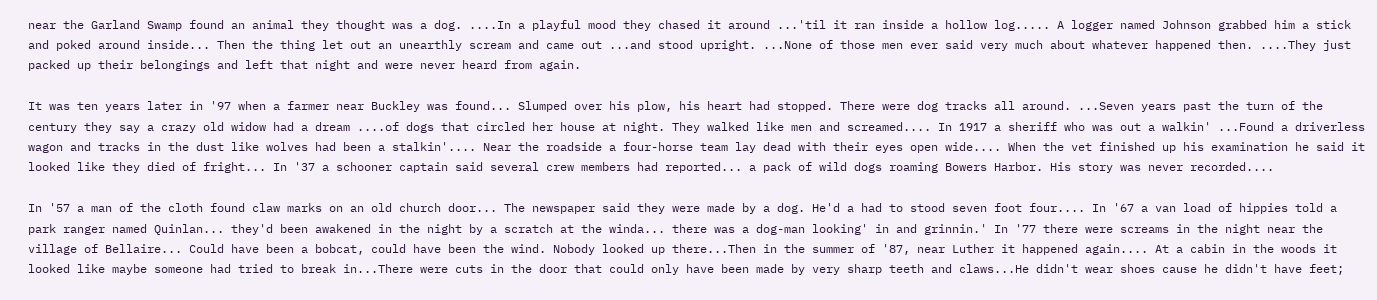near the Garland Swamp found an animal they thought was a dog. ....In a playful mood they chased it around ...'til it ran inside a hollow log..... A logger named Johnson grabbed him a stick and poked around inside... Then the thing let out an unearthly scream and came out ...and stood upright. ...None of those men ever said very much about whatever happened then. ....They just packed up their belongings and left that night and were never heard from again.

It was ten years later in '97 when a farmer near Buckley was found... Slumped over his plow, his heart had stopped. There were dog tracks all around. ...Seven years past the turn of the century they say a crazy old widow had a dream ....of dogs that circled her house at night. They walked like men and screamed.... In 1917 a sheriff who was out a walkin' ...Found a driverless wagon and tracks in the dust like wolves had been a stalkin'.... Near the roadside a four-horse team lay dead with their eyes open wide.... When the vet finished up his examination he said it looked like they died of fright... In '37 a schooner captain said several crew members had reported... a pack of wild dogs roaming Bowers Harbor. His story was never recorded....

In '57 a man of the cloth found claw marks on an old church door... The newspaper said they were made by a dog. He'd a had to stood seven foot four.... In '67 a van load of hippies told a park ranger named Quinlan... they'd been awakened in the night by a scratch at the winda... there was a dog-man looking' in and grinnin.' In '77 there were screams in the night near the village of Bellaire... Could have been a bobcat, could have been the wind. Nobody looked up there...Then in the summer of '87, near Luther it happened again.... At a cabin in the woods it looked like maybe someone had tried to break in...There were cuts in the door that could only have been made by very sharp teeth and claws...He didn't wear shoes cause he didn't have feet;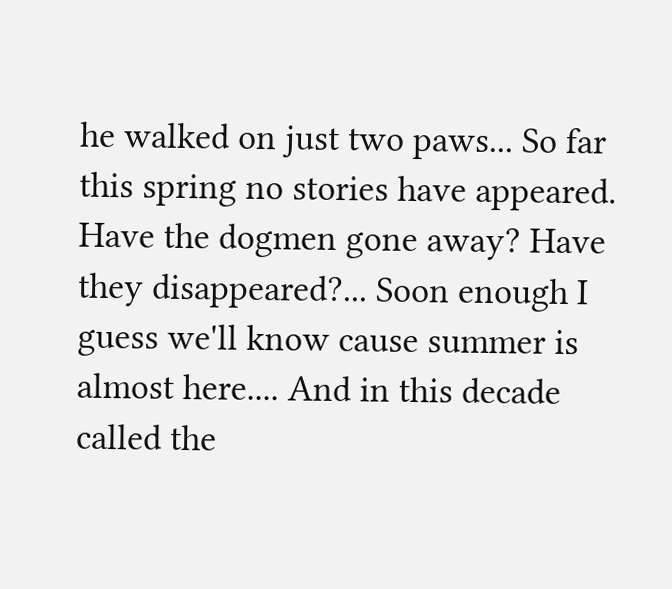he walked on just two paws... So far this spring no stories have appeared. Have the dogmen gone away? Have they disappeared?... Soon enough I guess we'll know cause summer is almost here.... And in this decade called the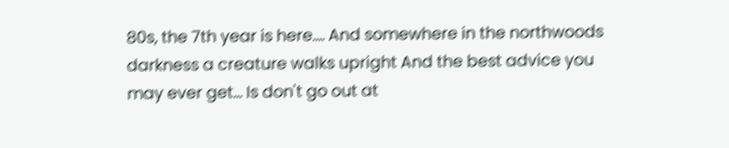80s, the 7th year is here.... And somewhere in the northwoods darkness a creature walks upright And the best advice you may ever get... Is don't go out at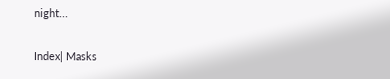night...

Index| Masks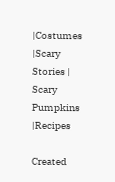|Costumes |Scary Stories | Scary Pumpkins |Recipes

Created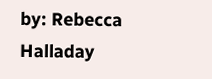by: Rebecca Halladay